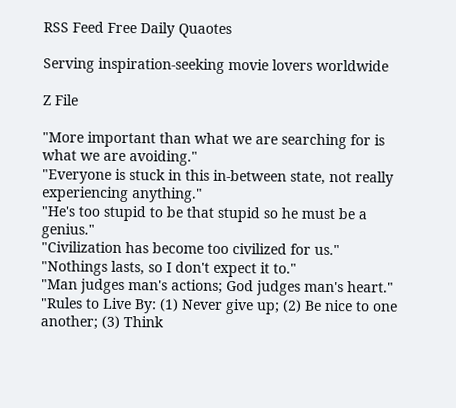RSS Feed Free Daily Quaotes

Serving inspiration-seeking movie lovers worldwide

Z File

"More important than what we are searching for is what we are avoiding."
"Everyone is stuck in this in-between state, not really experiencing anything."
"He's too stupid to be that stupid so he must be a genius."
"Civilization has become too civilized for us."
"Nothings lasts, so I don't expect it to."
"Man judges man's actions; God judges man's heart."
"Rules to Live By: (1) Never give up; (2) Be nice to one another; (3) Think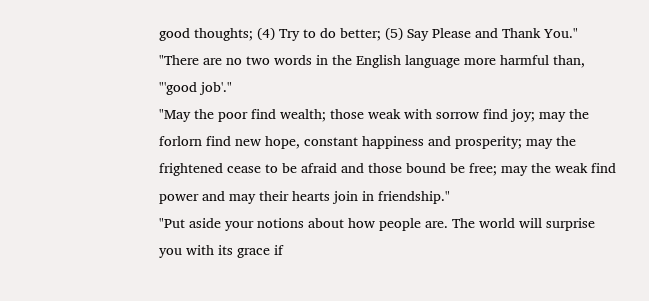good thoughts; (4) Try to do better; (5) Say Please and Thank You."
"There are no two words in the English language more harmful than, "'good job'."
"May the poor find wealth; those weak with sorrow find joy; may the forlorn find new hope, constant happiness and prosperity; may the frightened cease to be afraid and those bound be free; may the weak find power and may their hearts join in friendship."
"Put aside your notions about how people are. The world will surprise you with its grace if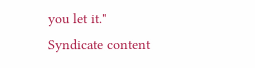you let it."
Syndicate content